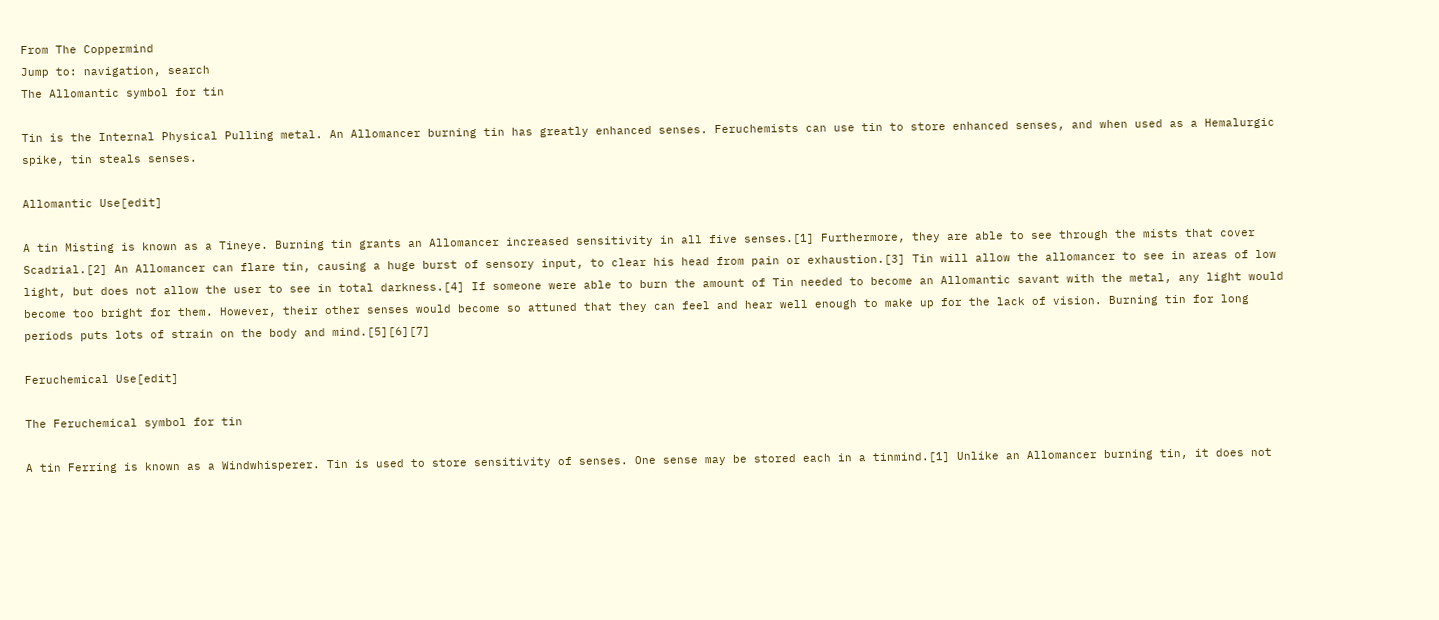From The Coppermind
Jump to: navigation, search
The Allomantic symbol for tin

Tin is the Internal Physical Pulling metal. An Allomancer burning tin has greatly enhanced senses. Feruchemists can use tin to store enhanced senses, and when used as a Hemalurgic spike, tin steals senses.

Allomantic Use[edit]

A tin Misting is known as a Tineye. Burning tin grants an Allomancer increased sensitivity in all five senses.[1] Furthermore, they are able to see through the mists that cover Scadrial.[2] An Allomancer can flare tin, causing a huge burst of sensory input, to clear his head from pain or exhaustion.[3] Tin will allow the allomancer to see in areas of low light, but does not allow the user to see in total darkness.[4] If someone were able to burn the amount of Tin needed to become an Allomantic savant with the metal, any light would become too bright for them. However, their other senses would become so attuned that they can feel and hear well enough to make up for the lack of vision. Burning tin for long periods puts lots of strain on the body and mind.[5][6][7]

Feruchemical Use[edit]

The Feruchemical symbol for tin

A tin Ferring is known as a Windwhisperer. Tin is used to store sensitivity of senses. One sense may be stored each in a tinmind.[1] Unlike an Allomancer burning tin, it does not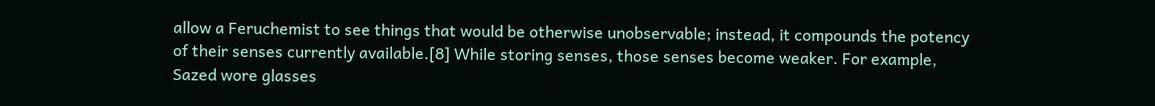allow a Feruchemist to see things that would be otherwise unobservable; instead, it compounds the potency of their senses currently available.[8] While storing senses, those senses become weaker. For example, Sazed wore glasses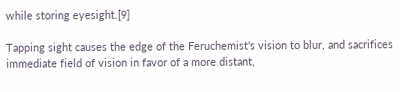while storing eyesight.[9]

Tapping sight causes the edge of the Feruchemist's vision to blur, and sacrifices immediate field of vision in favor of a more distant,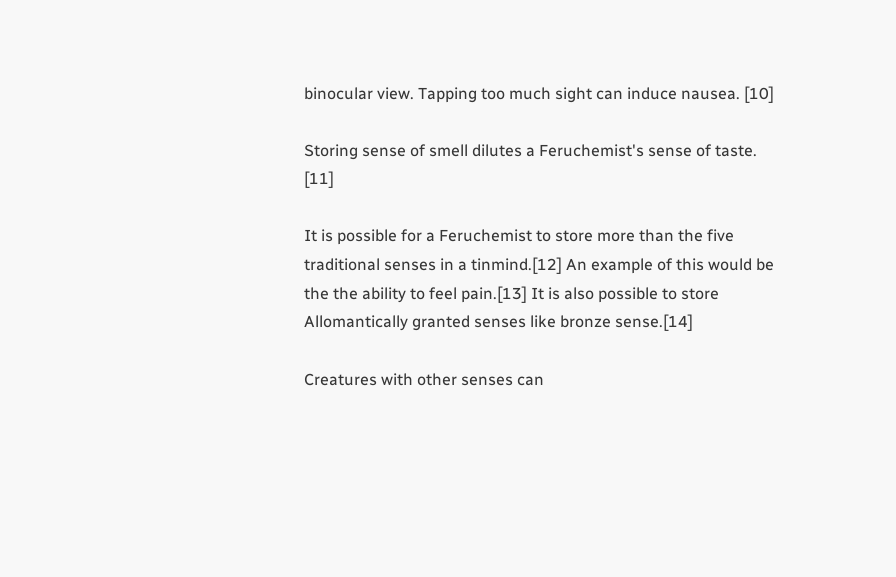binocular view. Tapping too much sight can induce nausea. [10]

Storing sense of smell dilutes a Feruchemist's sense of taste. [11]

It is possible for a Feruchemist to store more than the five traditional senses in a tinmind.[12] An example of this would be the the ability to feel pain.[13] It is also possible to store Allomantically granted senses like bronze sense.[14]

Creatures with other senses can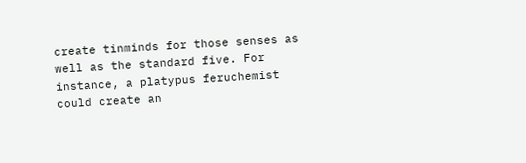create tinminds for those senses as well as the standard five. For instance, a platypus feruchemist could create an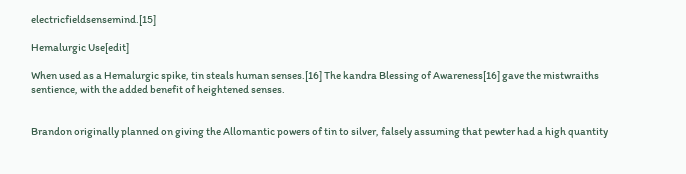electricfieldsensemind.[15]

Hemalurgic Use[edit]

When used as a Hemalurgic spike, tin steals human senses.[16] The kandra Blessing of Awareness[16] gave the mistwraiths sentience, with the added benefit of heightened senses.


Brandon originally planned on giving the Allomantic powers of tin to silver, falsely assuming that pewter had a high quantity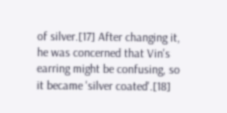of silver.[17] After changing it, he was concerned that Vin's earring might be confusing, so it became 'silver coated'.[18]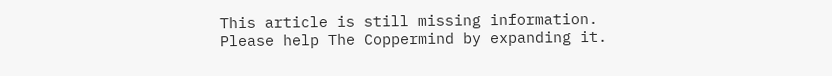This article is still missing information. Please help The Coppermind by expanding it.